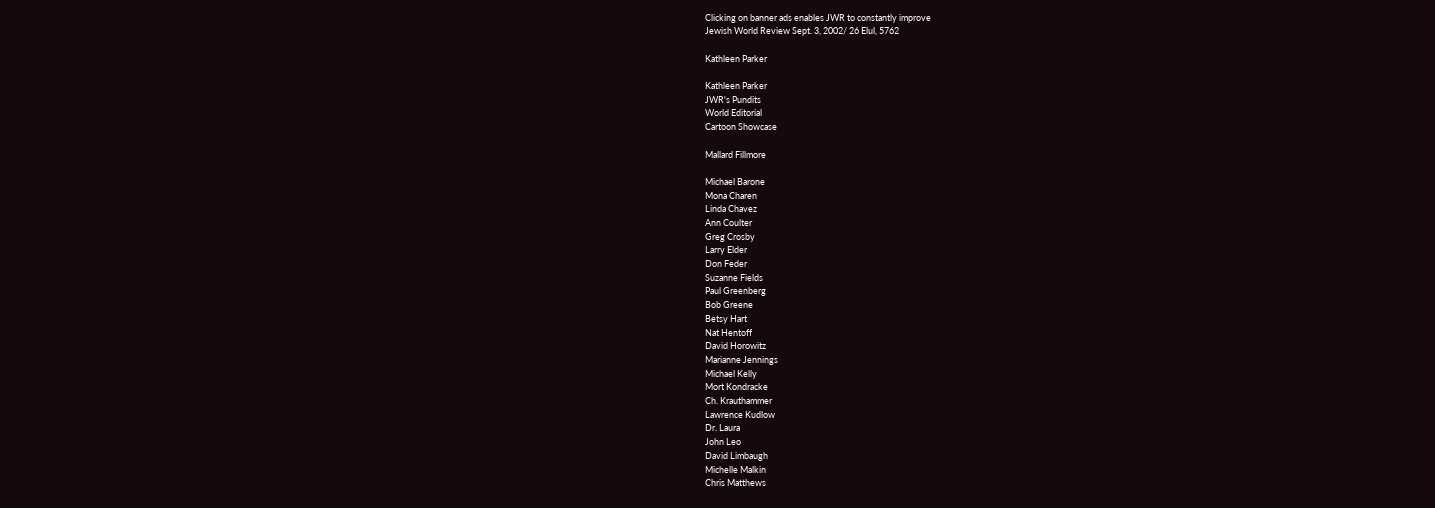Clicking on banner ads enables JWR to constantly improve
Jewish World Review Sept. 3, 2002/ 26 Elul, 5762

Kathleen Parker

Kathleen Parker
JWR's Pundits
World Editorial
Cartoon Showcase

Mallard Fillmore

Michael Barone
Mona Charen
Linda Chavez
Ann Coulter
Greg Crosby
Larry Elder
Don Feder
Suzanne Fields
Paul Greenberg
Bob Greene
Betsy Hart
Nat Hentoff
David Horowitz
Marianne Jennings
Michael Kelly
Mort Kondracke
Ch. Krauthammer
Lawrence Kudlow
Dr. Laura
John Leo
David Limbaugh
Michelle Malkin
Chris Matthews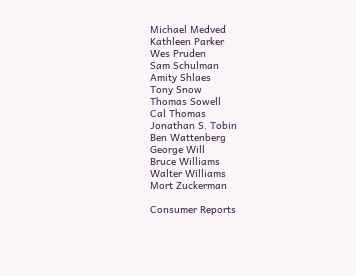Michael Medved
Kathleen Parker
Wes Pruden
Sam Schulman
Amity Shlaes
Tony Snow
Thomas Sowell
Cal Thomas
Jonathan S. Tobin
Ben Wattenberg
George Will
Bruce Williams
Walter Williams
Mort Zuckerman

Consumer Reports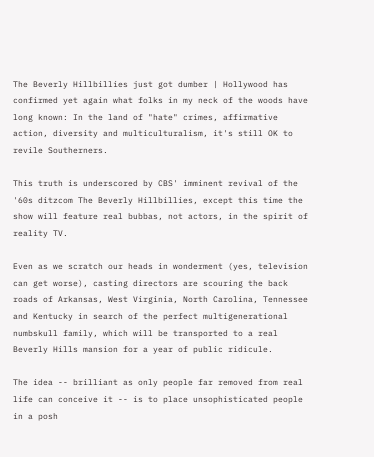The Beverly Hillbillies just got dumber | Hollywood has confirmed yet again what folks in my neck of the woods have long known: In the land of "hate" crimes, affirmative action, diversity and multiculturalism, it's still OK to revile Southerners.

This truth is underscored by CBS' imminent revival of the '60s ditzcom The Beverly Hillbillies, except this time the show will feature real bubbas, not actors, in the spirit of reality TV.

Even as we scratch our heads in wonderment (yes, television can get worse), casting directors are scouring the back roads of Arkansas, West Virginia, North Carolina, Tennessee and Kentucky in search of the perfect multigenerational numbskull family, which will be transported to a real Beverly Hills mansion for a year of public ridicule.

The idea -- brilliant as only people far removed from real life can conceive it -- is to place unsophisticated people in a posh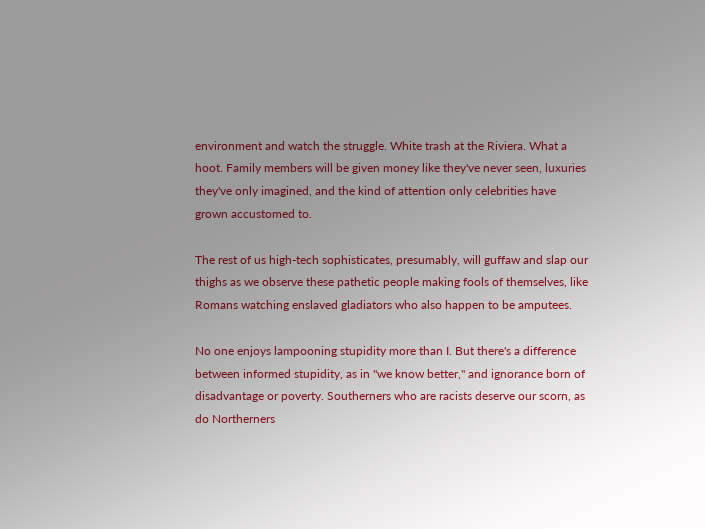environment and watch the struggle. White trash at the Riviera. What a hoot. Family members will be given money like they've never seen, luxuries they've only imagined, and the kind of attention only celebrities have grown accustomed to.

The rest of us high-tech sophisticates, presumably, will guffaw and slap our thighs as we observe these pathetic people making fools of themselves, like Romans watching enslaved gladiators who also happen to be amputees.

No one enjoys lampooning stupidity more than I. But there's a difference between informed stupidity, as in "we know better," and ignorance born of disadvantage or poverty. Southerners who are racists deserve our scorn, as do Northerners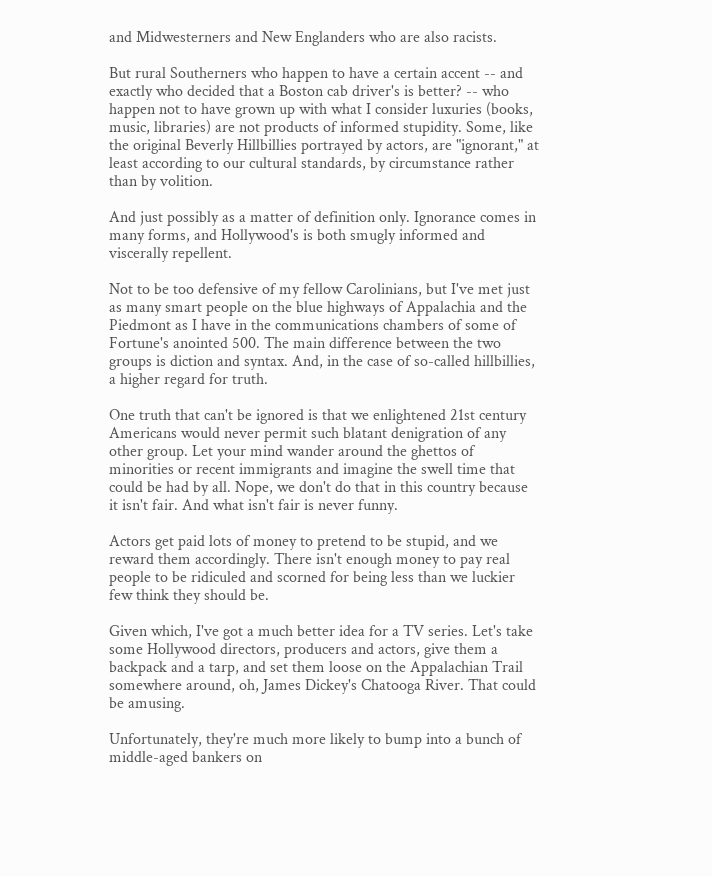and Midwesterners and New Englanders who are also racists.

But rural Southerners who happen to have a certain accent -- and exactly who decided that a Boston cab driver's is better? -- who happen not to have grown up with what I consider luxuries (books, music, libraries) are not products of informed stupidity. Some, like the original Beverly Hillbillies portrayed by actors, are "ignorant," at least according to our cultural standards, by circumstance rather than by volition.

And just possibly as a matter of definition only. Ignorance comes in many forms, and Hollywood's is both smugly informed and viscerally repellent.

Not to be too defensive of my fellow Carolinians, but I've met just as many smart people on the blue highways of Appalachia and the Piedmont as I have in the communications chambers of some of Fortune's anointed 500. The main difference between the two groups is diction and syntax. And, in the case of so-called hillbillies, a higher regard for truth.

One truth that can't be ignored is that we enlightened 21st century Americans would never permit such blatant denigration of any other group. Let your mind wander around the ghettos of minorities or recent immigrants and imagine the swell time that could be had by all. Nope, we don't do that in this country because it isn't fair. And what isn't fair is never funny.

Actors get paid lots of money to pretend to be stupid, and we reward them accordingly. There isn't enough money to pay real people to be ridiculed and scorned for being less than we luckier few think they should be.

Given which, I've got a much better idea for a TV series. Let's take some Hollywood directors, producers and actors, give them a backpack and a tarp, and set them loose on the Appalachian Trail somewhere around, oh, James Dickey's Chatooga River. That could be amusing.

Unfortunately, they're much more likely to bump into a bunch of middle-aged bankers on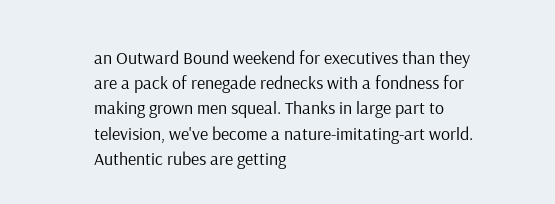an Outward Bound weekend for executives than they are a pack of renegade rednecks with a fondness for making grown men squeal. Thanks in large part to television, we've become a nature-imitating-art world. Authentic rubes are getting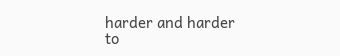harder and harder to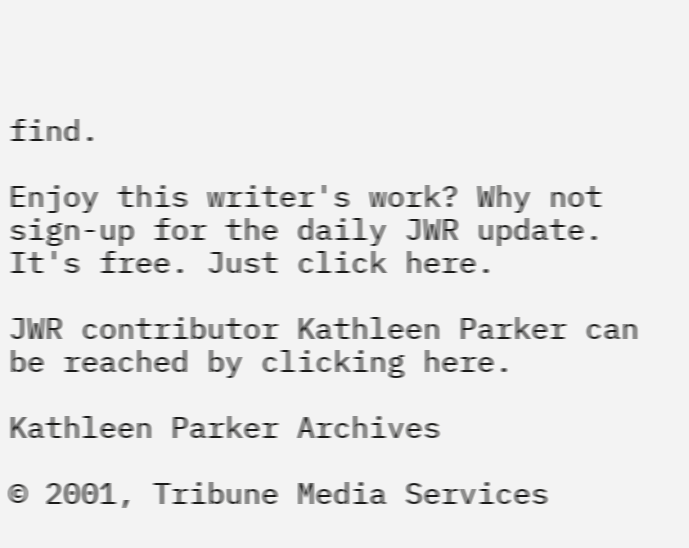find.

Enjoy this writer's work? Why not sign-up for the daily JWR update. It's free. Just click here.

JWR contributor Kathleen Parker can be reached by clicking here.

Kathleen Parker Archives

© 2001, Tribune Media Services